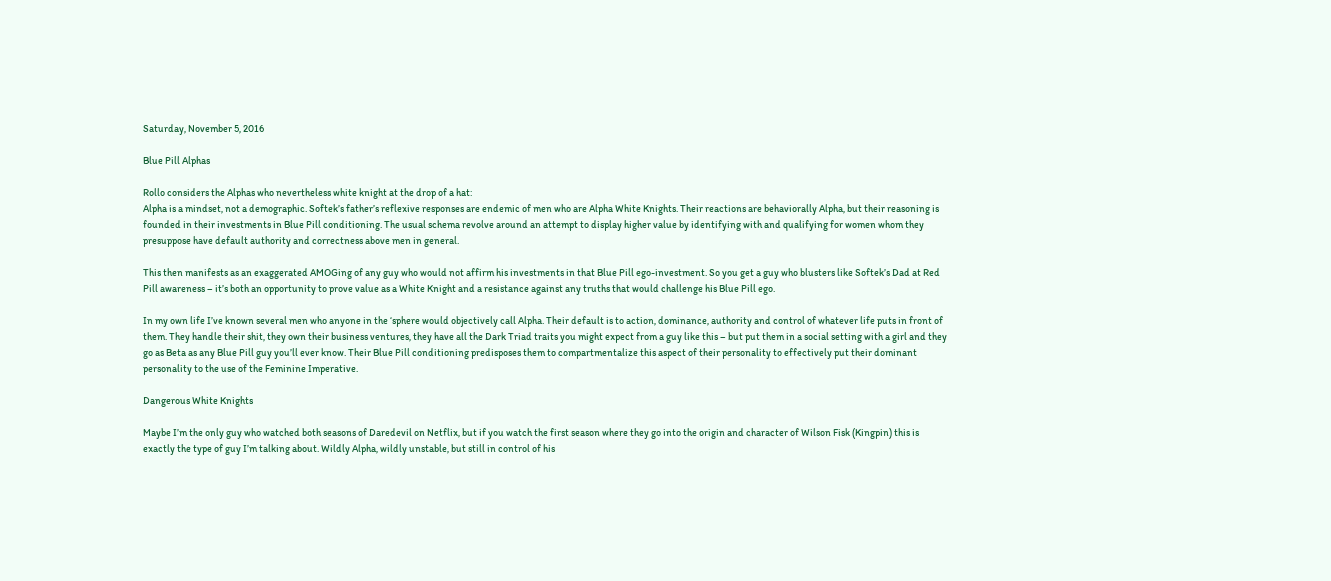Saturday, November 5, 2016

Blue Pill Alphas

Rollo considers the Alphas who nevertheless white knight at the drop of a hat:
Alpha is a mindset, not a demographic. Softek’s father’s reflexive responses are endemic of men who are Alpha White Knights. Their reactions are behaviorally Alpha, but their reasoning is founded in their investments in Blue Pill conditioning. The usual schema revolve around an attempt to display higher value by identifying with and qualifying for women whom they presuppose have default authority and correctness above men in general.

This then manifests as an exaggerated AMOGing of any guy who would not affirm his investments in that Blue Pill ego-investment. So you get a guy who blusters like Softek’s Dad at Red Pill awareness – it’s both an opportunity to prove value as a White Knight and a resistance against any truths that would challenge his Blue Pill ego.

In my own life I’ve known several men who anyone in the ‘sphere would objectively call Alpha. Their default is to action, dominance, authority and control of whatever life puts in front of them. They handle their shit, they own their business ventures, they have all the Dark Triad traits you might expect from a guy like this – but put them in a social setting with a girl and they go as Beta as any Blue Pill guy you’ll ever know. Their Blue Pill conditioning predisposes them to compartmentalize this aspect of their personality to effectively put their dominant personality to the use of the Feminine Imperative.

Dangerous White Knights

Maybe I’m the only guy who watched both seasons of Daredevil on Netflix, but if you watch the first season where they go into the origin and character of Wilson Fisk (Kingpin) this is exactly the type of guy I’m talking about. Wildly Alpha, wildly unstable, but still in control of his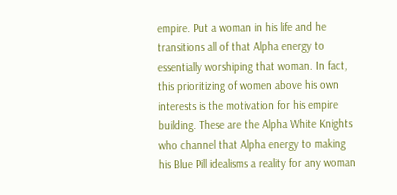empire. Put a woman in his life and he transitions all of that Alpha energy to essentially worshiping that woman. In fact, this prioritizing of women above his own interests is the motivation for his empire building. These are the Alpha White Knights who channel that Alpha energy to making his Blue Pill idealisms a reality for any woman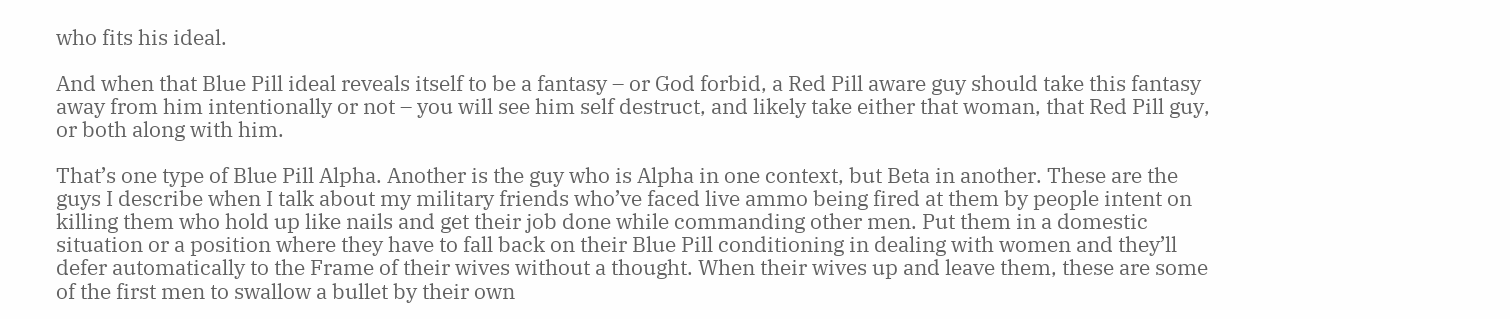who fits his ideal.

And when that Blue Pill ideal reveals itself to be a fantasy – or God forbid, a Red Pill aware guy should take this fantasy away from him intentionally or not – you will see him self destruct, and likely take either that woman, that Red Pill guy, or both along with him.

That’s one type of Blue Pill Alpha. Another is the guy who is Alpha in one context, but Beta in another. These are the guys I describe when I talk about my military friends who’ve faced live ammo being fired at them by people intent on killing them who hold up like nails and get their job done while commanding other men. Put them in a domestic situation or a position where they have to fall back on their Blue Pill conditioning in dealing with women and they’ll defer automatically to the Frame of their wives without a thought. When their wives up and leave them, these are some of the first men to swallow a bullet by their own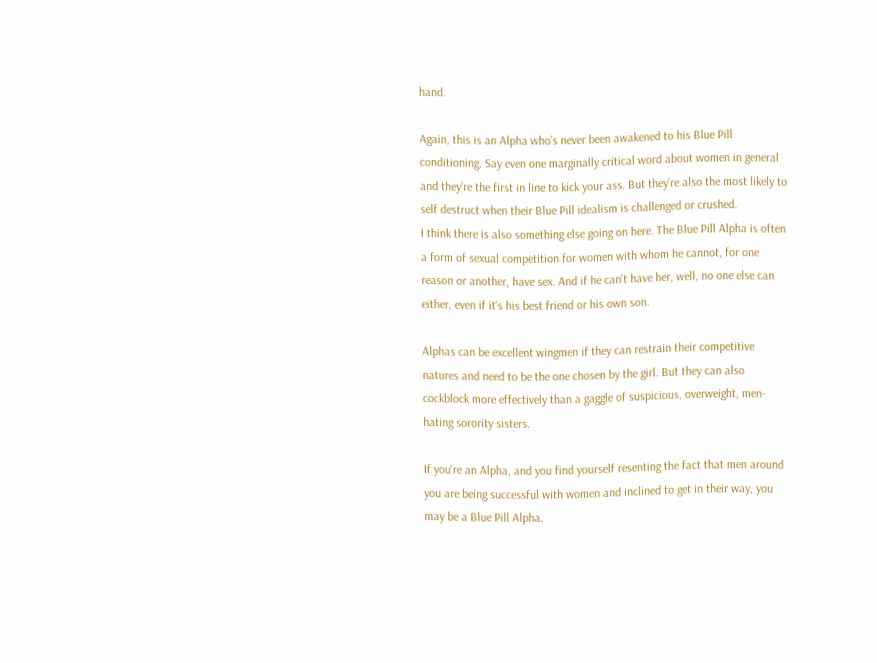hand.

Again, this is an Alpha who’s never been awakened to his Blue Pill conditioning. Say even one marginally critical word about women in general and they’re the first in line to kick your ass. But they’re also the most likely to self destruct when their Blue Pill idealism is challenged or crushed.
I think there is also something else going on here. The Blue Pill Alpha is often a form of sexual competition for women with whom he cannot, for one reason or another, have sex. And if he can't have her, well, no one else can either, even if it's his best friend or his own son.

Alphas can be excellent wingmen if they can restrain their competitive natures and need to be the one chosen by the girl. But they can also cockblock more effectively than a gaggle of suspicious, overweight, men-hating sorority sisters.

If you're an Alpha, and you find yourself resenting the fact that men around you are being successful with women and inclined to get in their way, you may be a Blue Pill Alpha.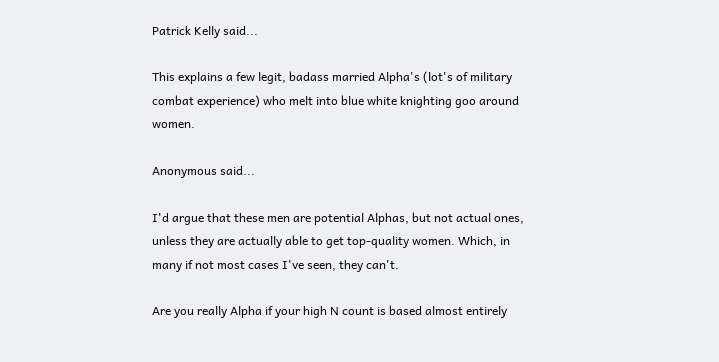Patrick Kelly said...

This explains a few legit, badass married Alpha's (lot's of military combat experience) who melt into blue white knighting goo around women.

Anonymous said...

I'd argue that these men are potential Alphas, but not actual ones, unless they are actually able to get top-quality women. Which, in many if not most cases I've seen, they can't.

Are you really Alpha if your high N count is based almost entirely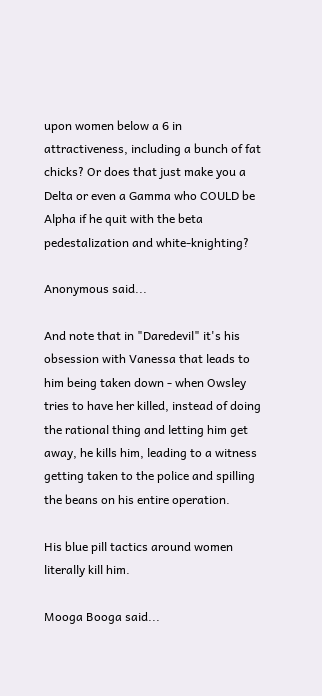upon women below a 6 in attractiveness, including a bunch of fat chicks? Or does that just make you a Delta or even a Gamma who COULD be Alpha if he quit with the beta pedestalization and white-knighting?

Anonymous said...

And note that in "Daredevil" it's his obsession with Vanessa that leads to him being taken down - when Owsley tries to have her killed, instead of doing the rational thing and letting him get away, he kills him, leading to a witness getting taken to the police and spilling the beans on his entire operation.

His blue pill tactics around women literally kill him.

Mooga Booga said...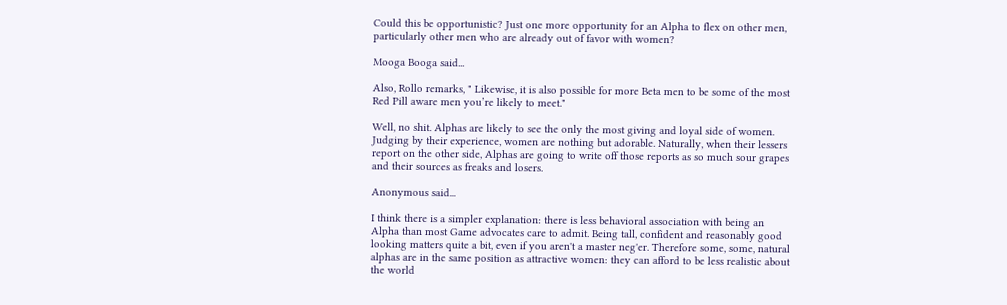Could this be opportunistic? Just one more opportunity for an Alpha to flex on other men, particularly other men who are already out of favor with women?

Mooga Booga said...

Also, Rollo remarks, " Likewise, it is also possible for more Beta men to be some of the most Red Pill aware men you’re likely to meet."

Well, no shit. Alphas are likely to see the only the most giving and loyal side of women. Judging by their experience, women are nothing but adorable. Naturally, when their lessers report on the other side, Alphas are going to write off those reports as so much sour grapes and their sources as freaks and losers.

Anonymous said...

I think there is a simpler explanation: there is less behavioral association with being an Alpha than most Game advocates care to admit. Being tall, confident and reasonably good looking matters quite a bit, even if you aren't a master neg'er. Therefore some, some, natural alphas are in the same position as attractive women: they can afford to be less realistic about the world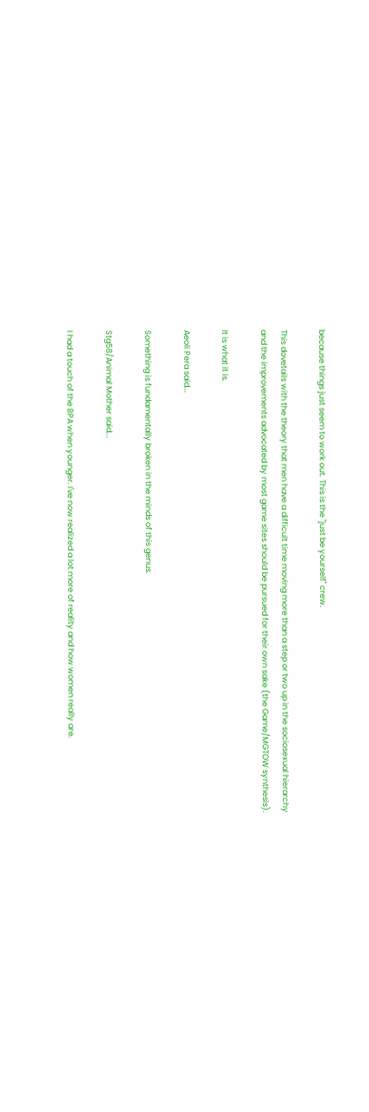because things just seem to work out. This is the "just be yourself" crew.

This dovetails with the theory that men have a difficult time moving more than a step or two up in the sociosexual hierarchy and the improvements advocated by most game sites should be pursued for their own sake (the Game/MGTOW synthesis).

It is what it is.

Aeoli Pera said...

Something is fundamentally broken in the minds of this genus.

Stg58/Animal Mother said...

I had a touch of the BPA when younger. I've now realized a lot more of reality and how women really are.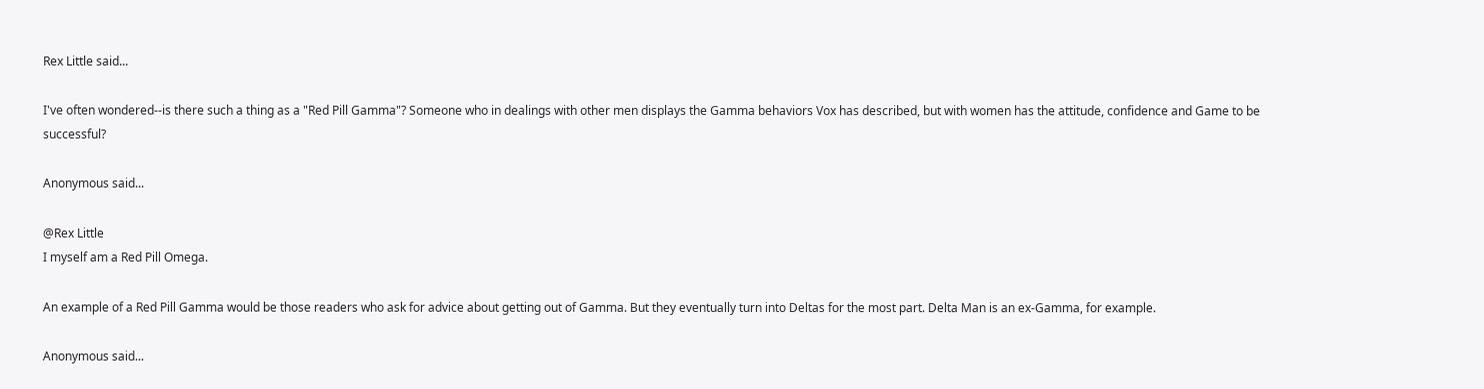Rex Little said...

I've often wondered--is there such a thing as a "Red Pill Gamma"? Someone who in dealings with other men displays the Gamma behaviors Vox has described, but with women has the attitude, confidence and Game to be successful?

Anonymous said...

@Rex Little
I myself am a Red Pill Omega.

An example of a Red Pill Gamma would be those readers who ask for advice about getting out of Gamma. But they eventually turn into Deltas for the most part. Delta Man is an ex-Gamma, for example.

Anonymous said...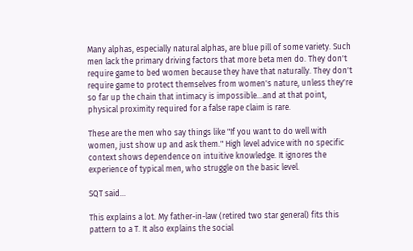Many alphas, especially natural alphas, are blue pill of some variety. Such men lack the primary driving factors that more beta men do. They don't require game to bed women because they have that naturally. They don't require game to protect themselves from women's nature, unless they're so far up the chain that intimacy is impossible...and at that point, physical proximity required for a false rape claim is rare.

These are the men who say things like "If you want to do well with women, just show up and ask them." High level advice with no specific context shows dependence on intuitive knowledge. It ignores the experience of typical men, who struggle on the basic level.

SQT said...

This explains a lot. My father-in-law (retired two star general) fits this pattern to a T. It also explains the social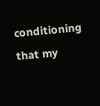conditioning that my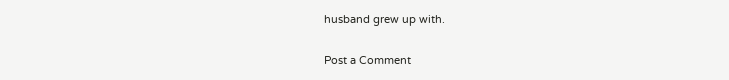husband grew up with.

Post a Comment